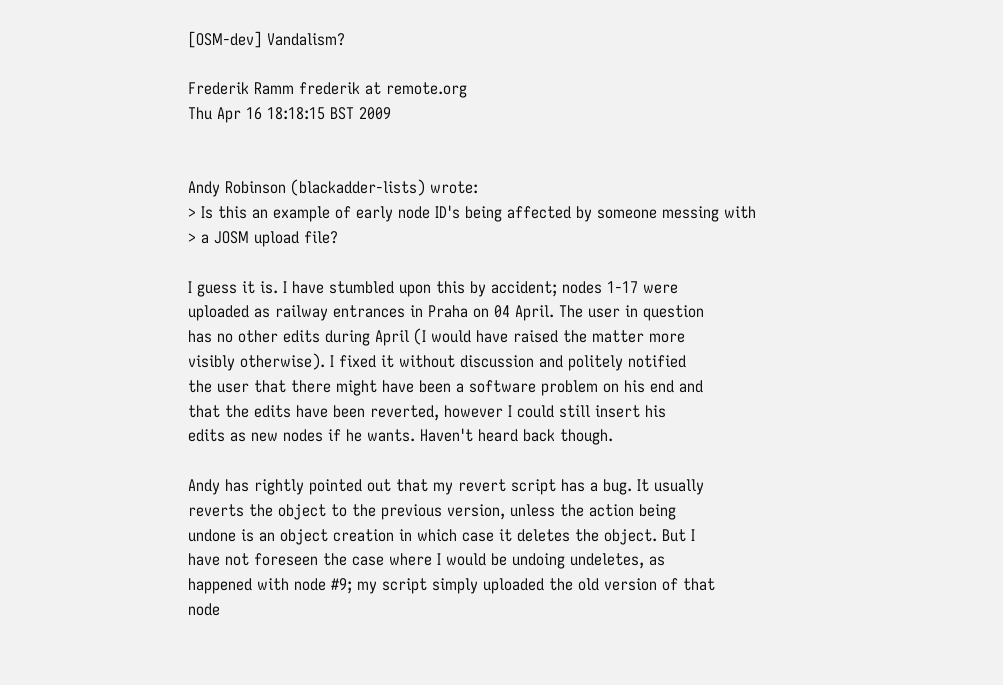[OSM-dev] Vandalism?

Frederik Ramm frederik at remote.org
Thu Apr 16 18:18:15 BST 2009


Andy Robinson (blackadder-lists) wrote:
> Is this an example of early node ID's being affected by someone messing with
> a JOSM upload file?

I guess it is. I have stumbled upon this by accident; nodes 1-17 were
uploaded as railway entrances in Praha on 04 April. The user in question
has no other edits during April (I would have raised the matter more
visibly otherwise). I fixed it without discussion and politely notified
the user that there might have been a software problem on his end and
that the edits have been reverted, however I could still insert his
edits as new nodes if he wants. Haven't heard back though.

Andy has rightly pointed out that my revert script has a bug. It usually
reverts the object to the previous version, unless the action being
undone is an object creation in which case it deletes the object. But I
have not foreseen the case where I would be undoing undeletes, as
happened with node #9; my script simply uploaded the old version of that
node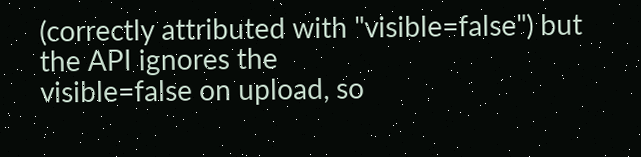(correctly attributed with "visible=false") but the API ignores the
visible=false on upload, so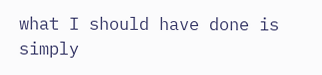what I should have done is simply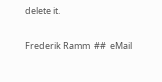delete it.


Frederik Ramm  ##  eMail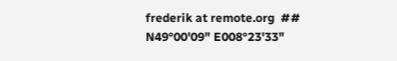frederik at remote.org  ##  N49°00'09" E008°23'33"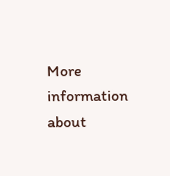More information about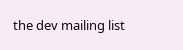the dev mailing list